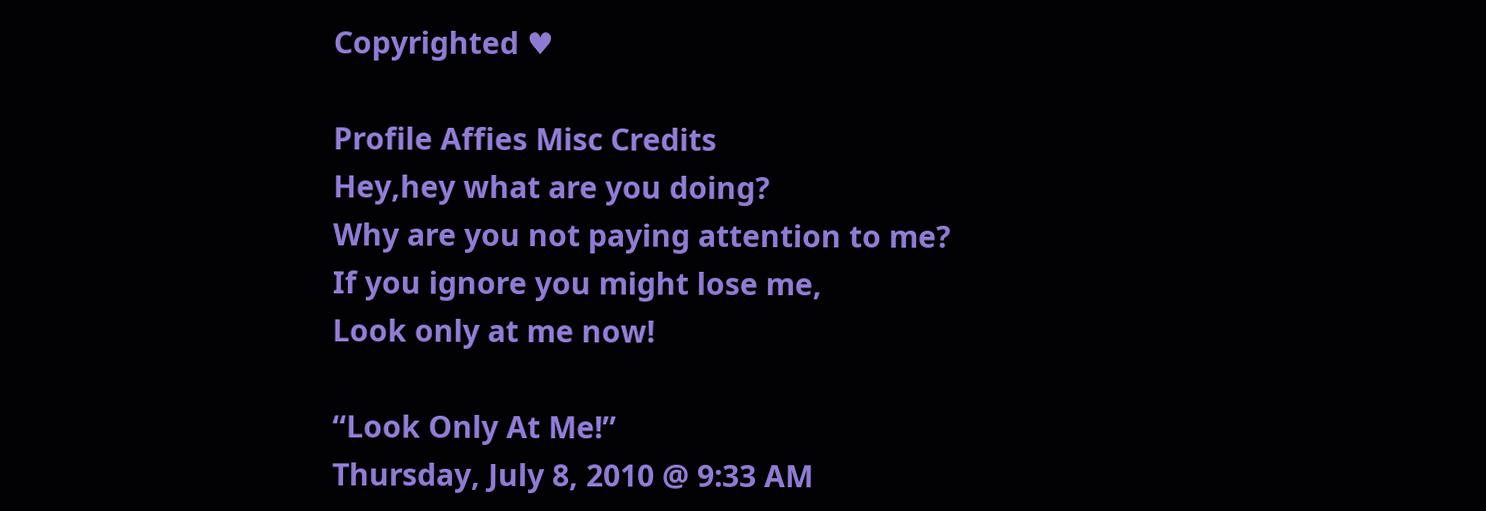Copyrighted ♥

Profile Affies Misc Credits
Hey,hey what are you doing?
Why are you not paying attention to me?
If you ignore you might lose me,
Look only at me now!

‘‘Look Only At Me!’’
Thursday, July 8, 2010 @ 9:33 AM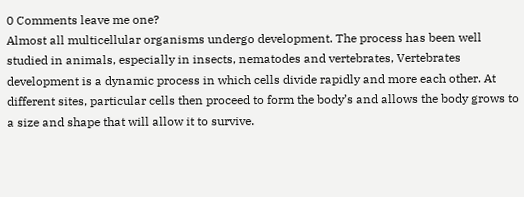0 Comments leave me one?
Almost all multicellular organisms undergo development. The process has been well studied in animals, especially in insects, nematodes and vertebrates, Vertebrates development is a dynamic process in which cells divide rapidly and more each other. At different sites, particular cells then proceed to form the body’s and allows the body grows to a size and shape that will allow it to survive.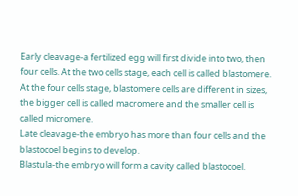Early cleavage-a fertilized egg will first divide into two, then four cells. At the two cells stage, each cell is called blastomere. At the four cells stage, blastomere cells are different in sizes, the bigger cell is called macromere and the smaller cell is called micromere.
Late cleavage-the embryo has more than four cells and the blastocoel begins to develop.
Blastula-the embryo will form a cavity called blastocoel.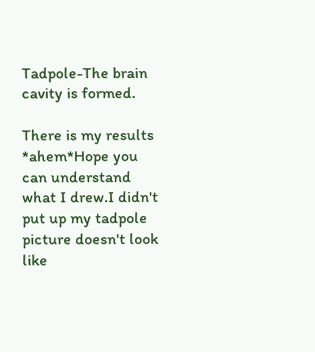Tadpole-The brain cavity is formed.

There is my results *ahem*Hope you can understand what I drew.I didn't put up my tadpole picture doesn't look like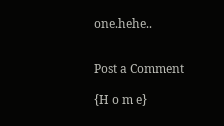one.hehe..


Post a Comment

{H o m e}